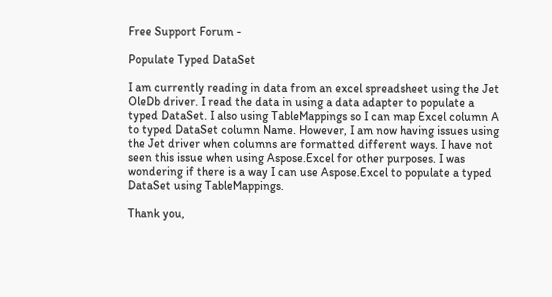Free Support Forum -

Populate Typed DataSet

I am currently reading in data from an excel spreadsheet using the Jet OleDb driver. I read the data in using a data adapter to populate a typed DataSet. I also using TableMappings so I can map Excel column A to typed DataSet column Name. However, I am now having issues using the Jet driver when columns are formatted different ways. I have not seen this issue when using Aspose.Excel for other purposes. I was wondering if there is a way I can use Aspose.Excel to populate a typed DataSet using TableMappings.

Thank you,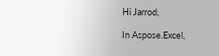Hi Jarrod,

In Aspose.Excel,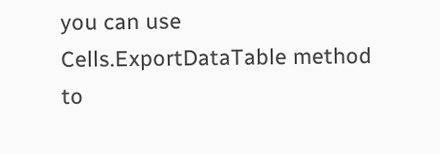you can use Cells.ExportDataTable method to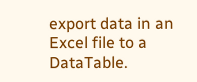export data in an Excel file to a DataTable.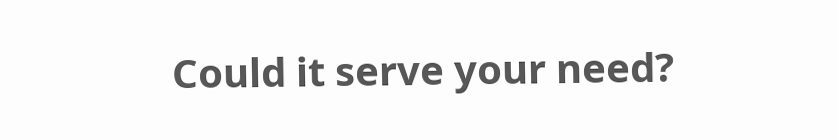Could it serve your need?